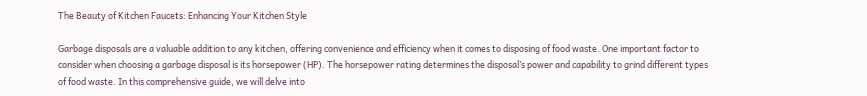The Beauty of Kitchen Faucets: Enhancing Your Kitchen Style

Garbage disposals are a valuable addition to any kitchen, offering convenience and efficiency when it comes to disposing of food waste. One important factor to consider when choosing a garbage disposal is its horsepower (HP). The horsepower rating determines the disposal’s power and capability to grind different types of food waste. In this comprehensive guide, we will delve into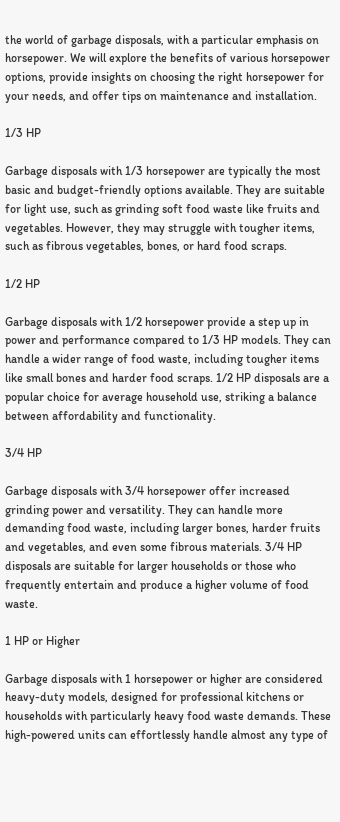the world of garbage disposals, with a particular emphasis on horsepower. We will explore the benefits of various horsepower options, provide insights on choosing the right horsepower for your needs, and offer tips on maintenance and installation.

1/3 HP

Garbage disposals with 1/3 horsepower are typically the most basic and budget-friendly options available. They are suitable for light use, such as grinding soft food waste like fruits and vegetables. However, they may struggle with tougher items, such as fibrous vegetables, bones, or hard food scraps.

1/2 HP

Garbage disposals with 1/2 horsepower provide a step up in power and performance compared to 1/3 HP models. They can handle a wider range of food waste, including tougher items like small bones and harder food scraps. 1/2 HP disposals are a popular choice for average household use, striking a balance between affordability and functionality.

3/4 HP

Garbage disposals with 3/4 horsepower offer increased grinding power and versatility. They can handle more demanding food waste, including larger bones, harder fruits and vegetables, and even some fibrous materials. 3/4 HP disposals are suitable for larger households or those who frequently entertain and produce a higher volume of food waste.

1 HP or Higher

Garbage disposals with 1 horsepower or higher are considered heavy-duty models, designed for professional kitchens or households with particularly heavy food waste demands. These high-powered units can effortlessly handle almost any type of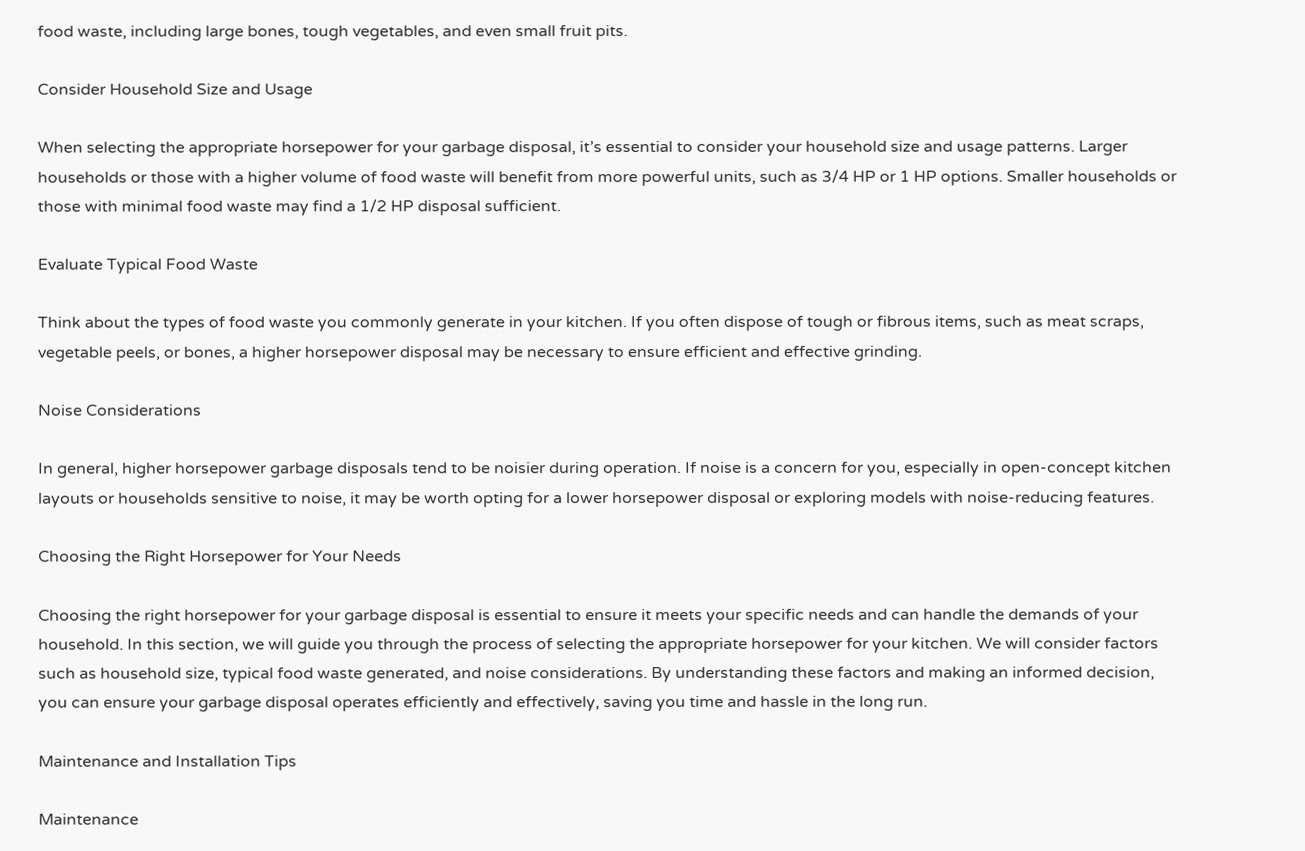food waste, including large bones, tough vegetables, and even small fruit pits.

Consider Household Size and Usage

When selecting the appropriate horsepower for your garbage disposal, it’s essential to consider your household size and usage patterns. Larger households or those with a higher volume of food waste will benefit from more powerful units, such as 3/4 HP or 1 HP options. Smaller households or those with minimal food waste may find a 1/2 HP disposal sufficient.

Evaluate Typical Food Waste

Think about the types of food waste you commonly generate in your kitchen. If you often dispose of tough or fibrous items, such as meat scraps, vegetable peels, or bones, a higher horsepower disposal may be necessary to ensure efficient and effective grinding.

Noise Considerations

In general, higher horsepower garbage disposals tend to be noisier during operation. If noise is a concern for you, especially in open-concept kitchen layouts or households sensitive to noise, it may be worth opting for a lower horsepower disposal or exploring models with noise-reducing features.

Choosing the Right Horsepower for Your Needs

Choosing the right horsepower for your garbage disposal is essential to ensure it meets your specific needs and can handle the demands of your household. In this section, we will guide you through the process of selecting the appropriate horsepower for your kitchen. We will consider factors such as household size, typical food waste generated, and noise considerations. By understanding these factors and making an informed decision, you can ensure your garbage disposal operates efficiently and effectively, saving you time and hassle in the long run.

Maintenance and Installation Tips

Maintenance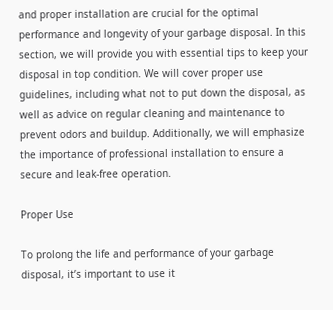and proper installation are crucial for the optimal performance and longevity of your garbage disposal. In this section, we will provide you with essential tips to keep your disposal in top condition. We will cover proper use guidelines, including what not to put down the disposal, as well as advice on regular cleaning and maintenance to prevent odors and buildup. Additionally, we will emphasize the importance of professional installation to ensure a secure and leak-free operation.

Proper Use

To prolong the life and performance of your garbage disposal, it’s important to use it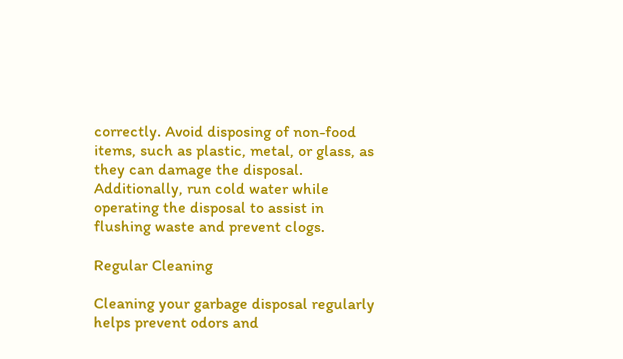correctly. Avoid disposing of non-food items, such as plastic, metal, or glass, as they can damage the disposal. Additionally, run cold water while operating the disposal to assist in flushing waste and prevent clogs.

Regular Cleaning

Cleaning your garbage disposal regularly helps prevent odors and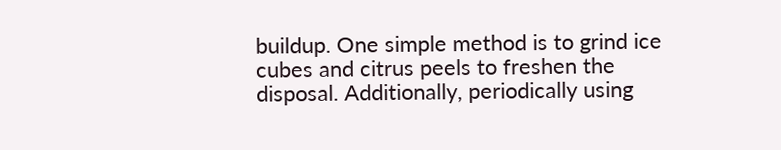buildup. One simple method is to grind ice cubes and citrus peels to freshen the disposal. Additionally, periodically using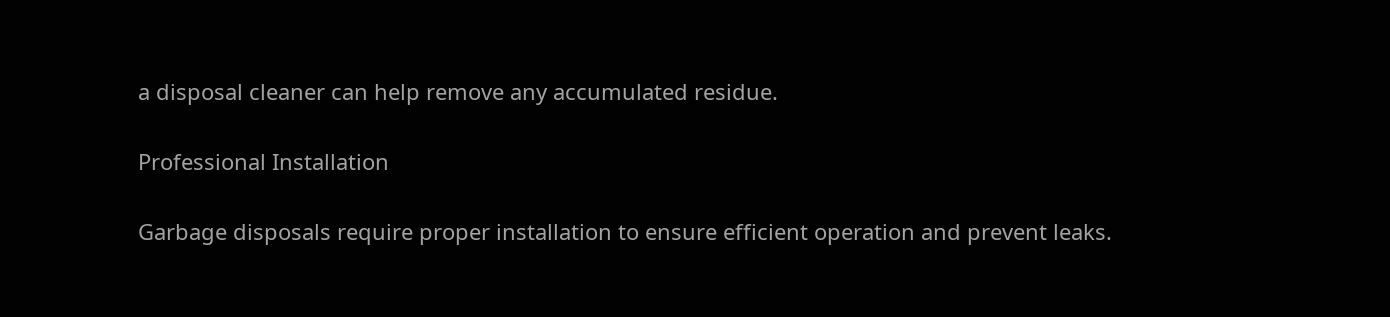a disposal cleaner can help remove any accumulated residue.

Professional Installation

Garbage disposals require proper installation to ensure efficient operation and prevent leaks.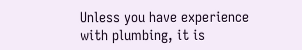Unless you have experience with plumbing, it is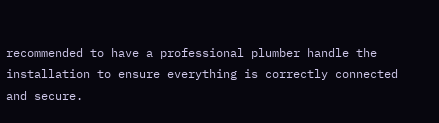recommended to have a professional plumber handle the installation to ensure everything is correctly connected and secure.